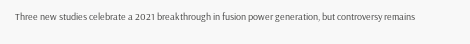Three new studies celebrate a 2021 breakthrough in fusion power generation, but controversy remains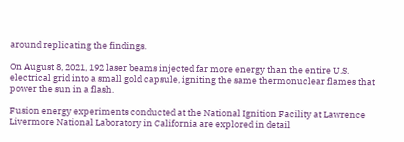around replicating the findings.

On August 8, 2021, 192 laser beams injected far more energy than the entire U.S. electrical grid into a small gold capsule, igniting the same thermonuclear flames that power the sun in a flash.

Fusion energy experiments conducted at the National Ignition Facility at Lawrence Livermore National Laboratory in California are explored in detail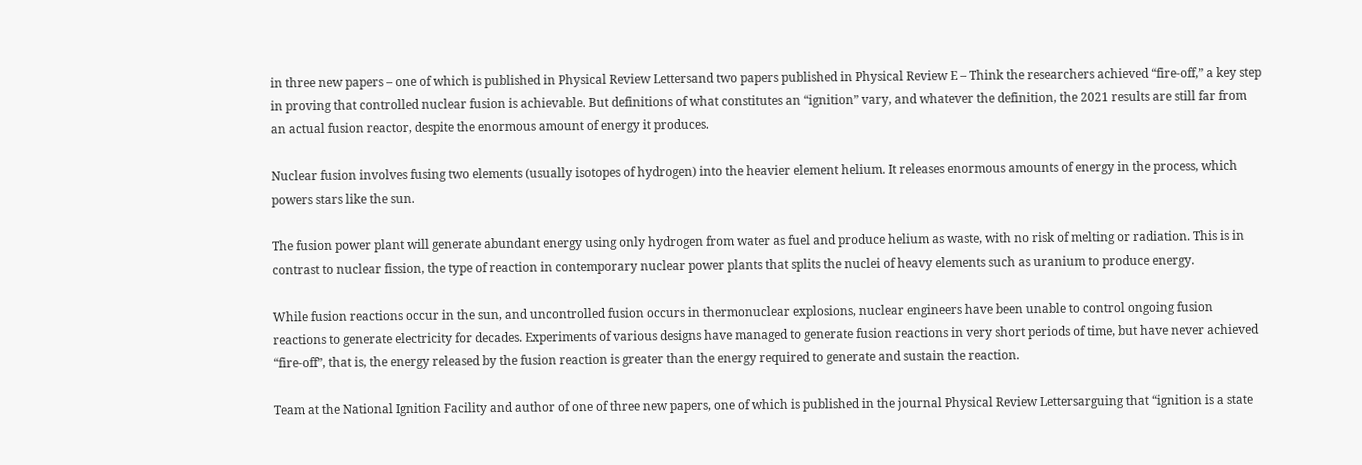in three new papers – one of which is published in Physical Review Lettersand two papers published in Physical Review E – Think the researchers achieved “fire-off,” a key step in proving that controlled nuclear fusion is achievable. But definitions of what constitutes an “ignition” vary, and whatever the definition, the 2021 results are still far from an actual fusion reactor, despite the enormous amount of energy it produces.

Nuclear fusion involves fusing two elements (usually isotopes of hydrogen) into the heavier element helium. It releases enormous amounts of energy in the process, which powers stars like the sun.

The fusion power plant will generate abundant energy using only hydrogen from water as fuel and produce helium as waste, with no risk of melting or radiation. This is in contrast to nuclear fission, the type of reaction in contemporary nuclear power plants that splits the nuclei of heavy elements such as uranium to produce energy.

While fusion reactions occur in the sun, and uncontrolled fusion occurs in thermonuclear explosions, nuclear engineers have been unable to control ongoing fusion reactions to generate electricity for decades. Experiments of various designs have managed to generate fusion reactions in very short periods of time, but have never achieved “fire-off”, that is, the energy released by the fusion reaction is greater than the energy required to generate and sustain the reaction.

Team at the National Ignition Facility and author of one of three new papers, one of which is published in the journal Physical Review Lettersarguing that “ignition is a state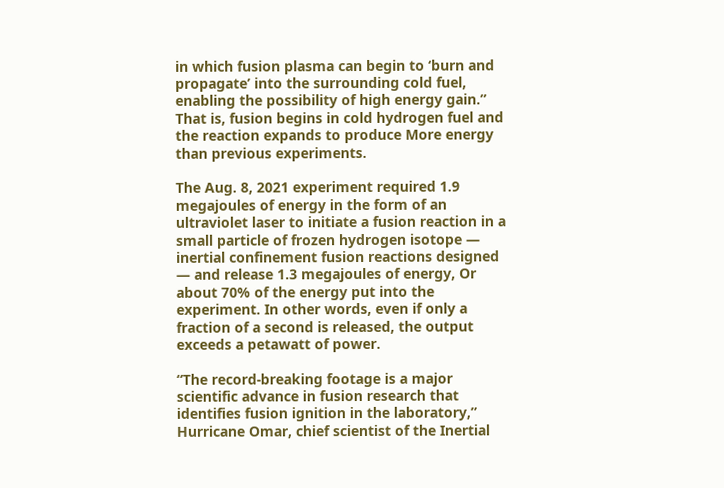in which fusion plasma can begin to ‘burn and propagate’ into the surrounding cold fuel, enabling the possibility of high energy gain.” That is, fusion begins in cold hydrogen fuel and the reaction expands to produce More energy than previous experiments.

The Aug. 8, 2021 experiment required 1.9 megajoules of energy in the form of an ultraviolet laser to initiate a fusion reaction in a small particle of frozen hydrogen isotope — inertial confinement fusion reactions designed — and release 1.3 megajoules of energy, Or about 70% of the energy put into the experiment. In other words, even if only a fraction of a second is released, the output exceeds a petawatt of power.

“The record-breaking footage is a major scientific advance in fusion research that identifies fusion ignition in the laboratory,” Hurricane Omar, chief scientist of the Inertial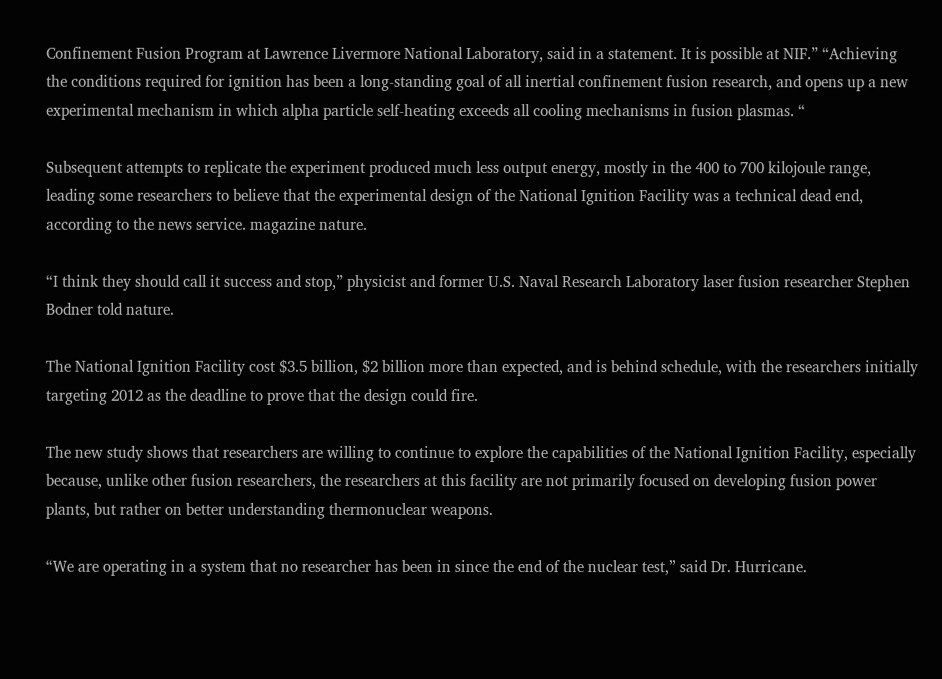Confinement Fusion Program at Lawrence Livermore National Laboratory, said in a statement. It is possible at NIF.” “Achieving the conditions required for ignition has been a long-standing goal of all inertial confinement fusion research, and opens up a new experimental mechanism in which alpha particle self-heating exceeds all cooling mechanisms in fusion plasmas. “

Subsequent attempts to replicate the experiment produced much less output energy, mostly in the 400 to 700 kilojoule range, leading some researchers to believe that the experimental design of the National Ignition Facility was a technical dead end, according to the news service. magazine nature.

“I think they should call it success and stop,” physicist and former U.S. Naval Research Laboratory laser fusion researcher Stephen Bodner told nature.

The National Ignition Facility cost $3.5 billion, $2 billion more than expected, and is behind schedule, with the researchers initially targeting 2012 as the deadline to prove that the design could fire.

The new study shows that researchers are willing to continue to explore the capabilities of the National Ignition Facility, especially because, unlike other fusion researchers, the researchers at this facility are not primarily focused on developing fusion power plants, but rather on better understanding thermonuclear weapons.

“We are operating in a system that no researcher has been in since the end of the nuclear test,” said Dr. Hurricane.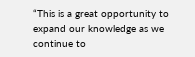“This is a great opportunity to expand our knowledge as we continue to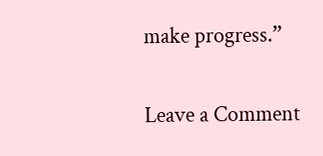make progress.”

Leave a Comment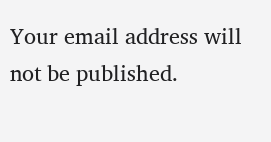Your email address will not be published.